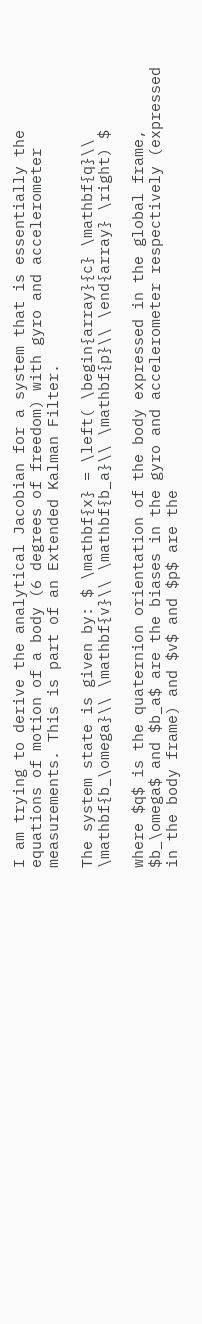I am trying to derive the analytical Jacobian for a system that is essentially the equations of motion of a body (6 degrees of freedom) with gyro and accelerometer measurements. This is part of an Extended Kalman Filter.

The system state is given by: $ \mathbf{x} = \left( \begin{array}{c} \mathbf{q}\\ \mathbf{b_\omega}\\ \mathbf{v}\\ \mathbf{b_a}\\ \mathbf{p}\\ \end{array} \right) $

where $q$ is the quaternion orientation of the body expressed in the global frame, $b_\omega$ and $b_a$ are the biases in the gyro and accelerometer respectively (expressed in the body frame) and $v$ and $p$ are the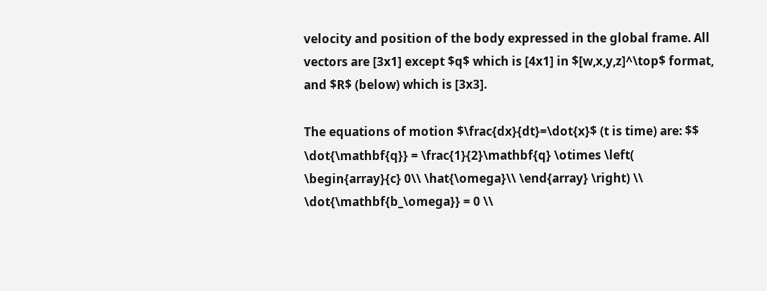velocity and position of the body expressed in the global frame. All vectors are [3x1] except $q$ which is [4x1] in $[w,x,y,z]^\top$ format, and $R$ (below) which is [3x3].

The equations of motion $\frac{dx}{dt}=\dot{x}$ (t is time) are: $$ \dot{\mathbf{q}} = \frac{1}{2}\mathbf{q} \otimes \left( \begin{array}{c} 0\\ \hat{\omega}\\ \end{array} \right) \\ \dot{\mathbf{b_\omega}} = 0 \\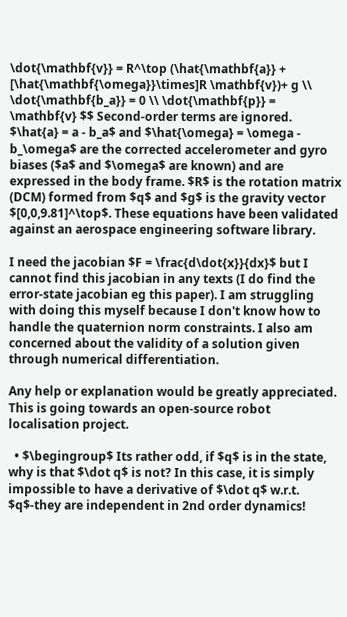\dot{\mathbf{v}} = R^\top (\hat{\mathbf{a}} + [\hat{\mathbf{\omega}}\times]R \mathbf{v})+ g \\ \dot{\mathbf{b_a}} = 0 \\ \dot{\mathbf{p}} = \mathbf{v} $$ Second-order terms are ignored. $\hat{a} = a - b_a$ and $\hat{\omega} = \omega - b_\omega$ are the corrected accelerometer and gyro biases ($a$ and $\omega$ are known) and are expressed in the body frame. $R$ is the rotation matrix (DCM) formed from $q$ and $g$ is the gravity vector $[0,0,9.81]^\top$. These equations have been validated against an aerospace engineering software library.

I need the jacobian $F = \frac{d\dot{x}}{dx}$ but I cannot find this jacobian in any texts (I do find the error-state jacobian eg this paper). I am struggling with doing this myself because I don't know how to handle the quaternion norm constraints. I also am concerned about the validity of a solution given through numerical differentiation.

Any help or explanation would be greatly appreciated. This is going towards an open-source robot localisation project.

  • $\begingroup$ Its rather odd, if $q$ is in the state, why is that $\dot q$ is not? In this case, it is simply impossible to have a derivative of $\dot q$ w.r.t. $q$-they are independent in 2nd order dynamics!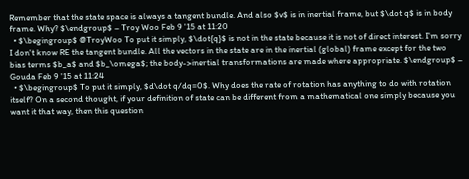Remember that the state space is always a tangent bundle. And also $v$ is in inertial frame, but $\dot q$ is in body frame. Why? $\endgroup$ – Troy Woo Feb 9 '15 at 11:20
  • $\begingroup$ @TroyWoo To put it simply, $\dot{q}$ is not in the state because it is not of direct interest. I'm sorry I don't know RE the tangent bundle. All the vectors in the state are in the inertial (global) frame except for the two bias terms $b_a$ and $b_\omega$; the body->inertial transformations are made where appropriate. $\endgroup$ – Gouda Feb 9 '15 at 11:24
  • $\begingroup$ To put it simply, $d\dot q/dq=0$. Why does the rate of rotation has anything to do with rotation itself? On a second thought, if your definition of state can be different from a mathematical one simply because you want it that way, then this question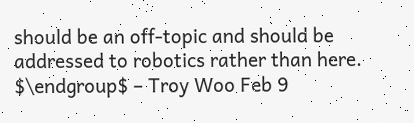should be an off-topic and should be addressed to robotics rather than here. $\endgroup$ – Troy Woo Feb 9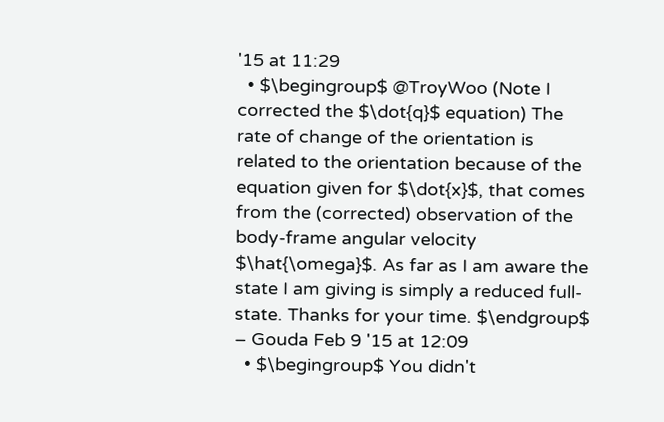'15 at 11:29
  • $\begingroup$ @TroyWoo (Note I corrected the $\dot{q}$ equation) The rate of change of the orientation is related to the orientation because of the equation given for $\dot{x}$, that comes from the (corrected) observation of the body-frame angular velocity $\hat{\omega}$. As far as I am aware the state I am giving is simply a reduced full-state. Thanks for your time. $\endgroup$ – Gouda Feb 9 '15 at 12:09
  • $\begingroup$ You didn't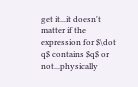get it...it doesn't matter if the expression for $\dot q$ contains $q$ or not...physically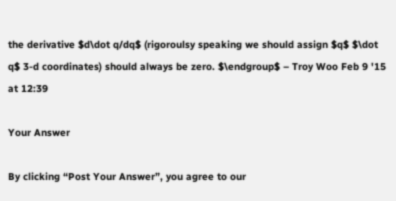the derivative $d\dot q/dq$ (rigoroulsy speaking we should assign $q$ $\dot q$ 3-d coordinates) should always be zero. $\endgroup$ – Troy Woo Feb 9 '15 at 12:39

Your Answer

By clicking “Post Your Answer”, you agree to our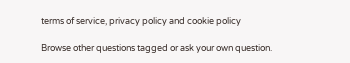terms of service, privacy policy and cookie policy

Browse other questions tagged or ask your own question.